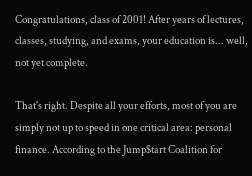Congratulations, class of 2001! After years of lectures, classes, studying, and exams, your education is... well, not yet complete.

That's right. Despite all your efforts, most of you are simply not up to speed in one critical area: personal finance. According to the Jump$tart Coalition for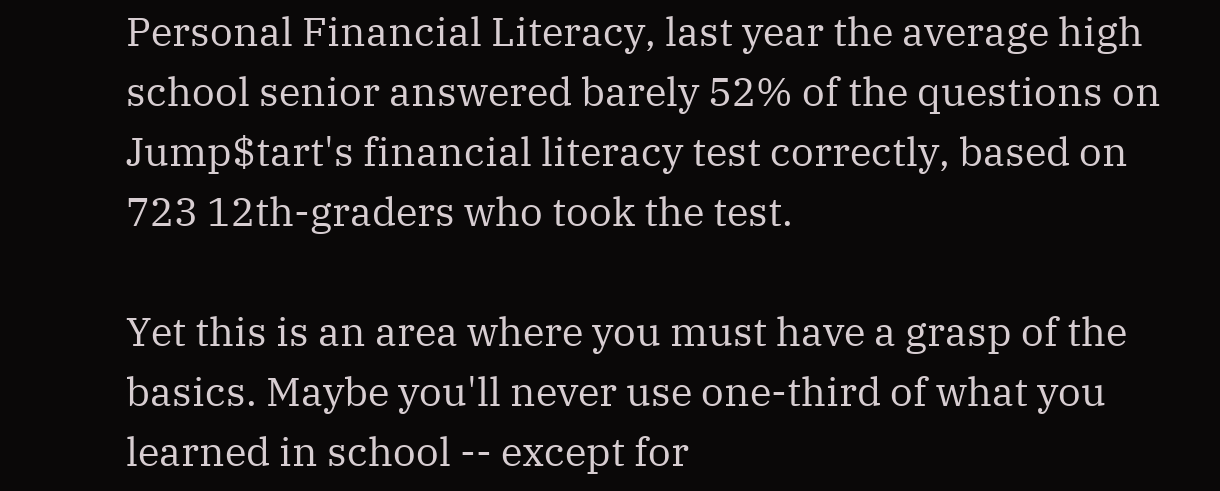Personal Financial Literacy, last year the average high school senior answered barely 52% of the questions on Jump$tart's financial literacy test correctly, based on 723 12th-graders who took the test.

Yet this is an area where you must have a grasp of the basics. Maybe you'll never use one-third of what you learned in school -- except for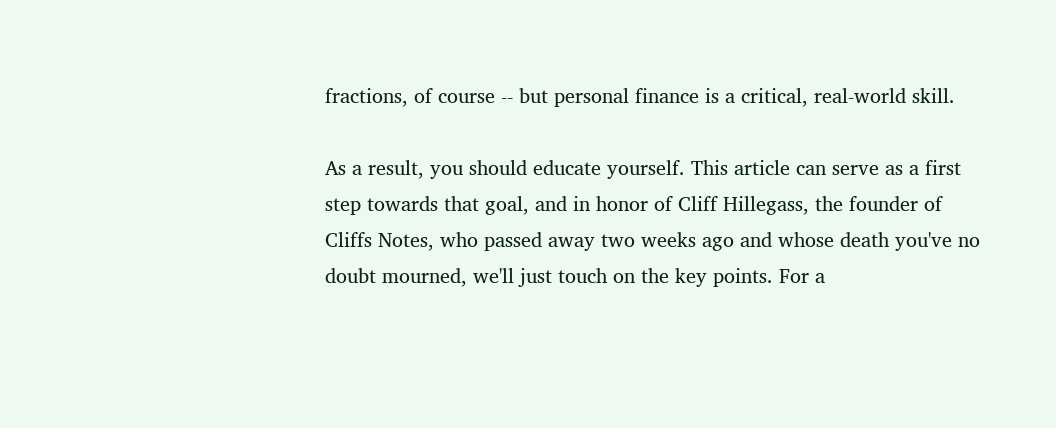fractions, of course -- but personal finance is a critical, real-world skill.

As a result, you should educate yourself. This article can serve as a first step towards that goal, and in honor of Cliff Hillegass, the founder of Cliffs Notes, who passed away two weeks ago and whose death you've no doubt mourned, we'll just touch on the key points. For a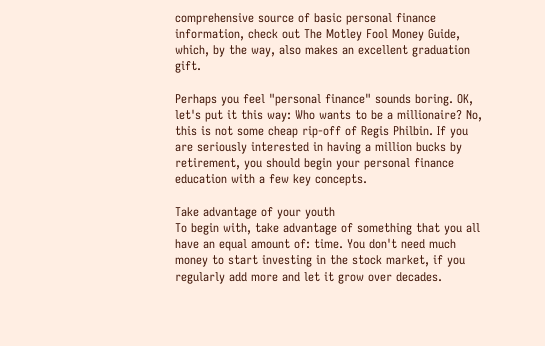comprehensive source of basic personal finance information, check out The Motley Fool Money Guide, which, by the way, also makes an excellent graduation gift.

Perhaps you feel "personal finance" sounds boring. OK, let's put it this way: Who wants to be a millionaire? No, this is not some cheap rip-off of Regis Philbin. If you are seriously interested in having a million bucks by retirement, you should begin your personal finance education with a few key concepts.

Take advantage of your youth
To begin with, take advantage of something that you all have an equal amount of: time. You don't need much money to start investing in the stock market, if you regularly add more and let it grow over decades.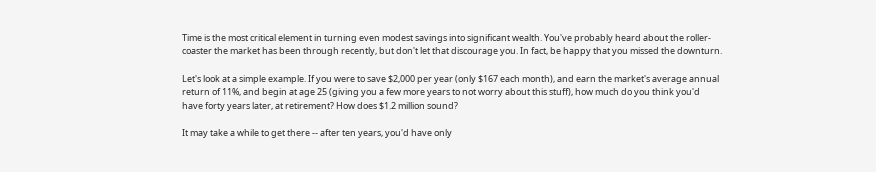Time is the most critical element in turning even modest savings into significant wealth. You've probably heard about the roller-coaster the market has been through recently, but don't let that discourage you. In fact, be happy that you missed the downturn.

Let's look at a simple example. If you were to save $2,000 per year (only $167 each month), and earn the market's average annual return of 11%, and begin at age 25 (giving you a few more years to not worry about this stuff), how much do you think you'd have forty years later, at retirement? How does $1.2 million sound?

It may take a while to get there -- after ten years, you'd have only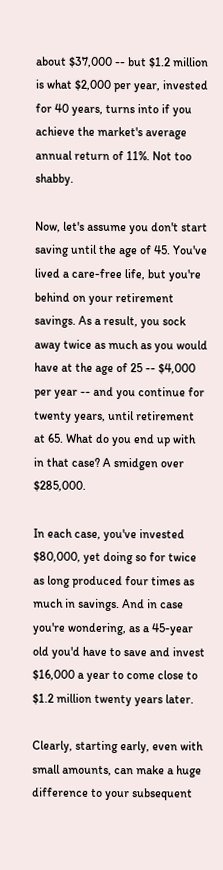about $37,000 -- but $1.2 million is what $2,000 per year, invested for 40 years, turns into if you achieve the market's average annual return of 11%. Not too shabby.

Now, let's assume you don't start saving until the age of 45. You've lived a care-free life, but you're behind on your retirement savings. As a result, you sock away twice as much as you would have at the age of 25 -- $4,000 per year -- and you continue for twenty years, until retirement at 65. What do you end up with in that case? A smidgen over $285,000.

In each case, you've invested $80,000, yet doing so for twice as long produced four times as much in savings. And in case you're wondering, as a 45-year old you'd have to save and invest $16,000 a year to come close to $1.2 million twenty years later.

Clearly, starting early, even with small amounts, can make a huge difference to your subsequent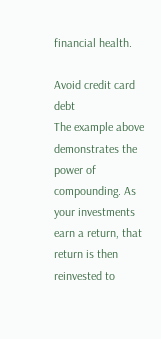financial health.

Avoid credit card debt
The example above demonstrates the power of compounding. As your investments earn a return, that return is then reinvested to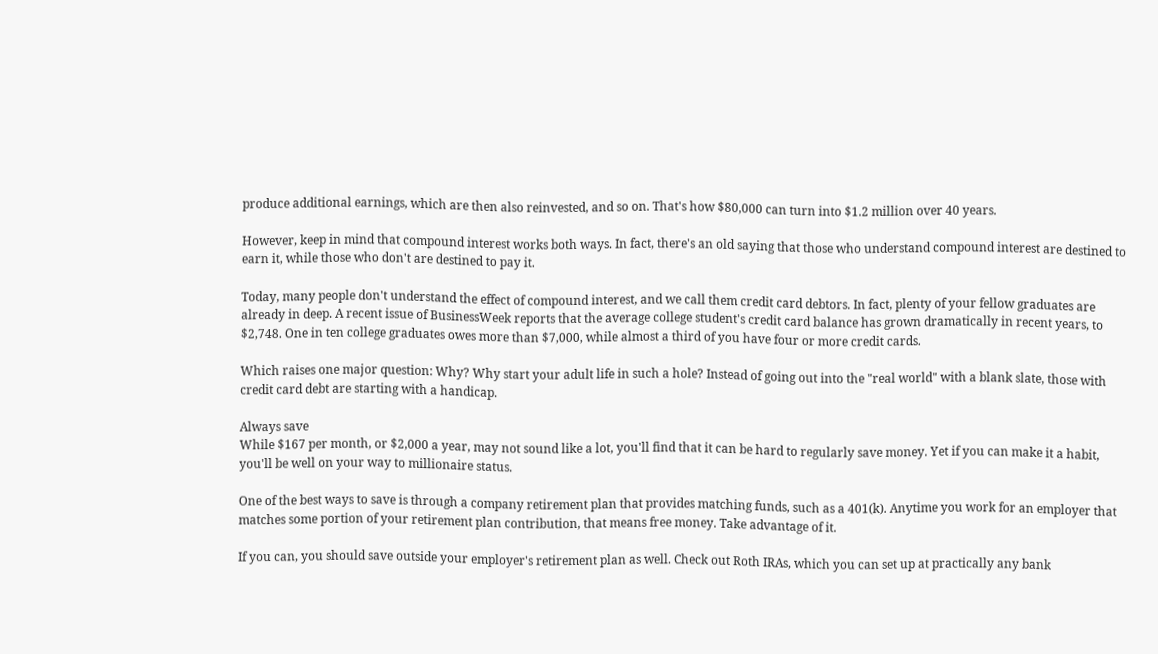produce additional earnings, which are then also reinvested, and so on. That's how $80,000 can turn into $1.2 million over 40 years.

However, keep in mind that compound interest works both ways. In fact, there's an old saying that those who understand compound interest are destined to earn it, while those who don't are destined to pay it.

Today, many people don't understand the effect of compound interest, and we call them credit card debtors. In fact, plenty of your fellow graduates are already in deep. A recent issue of BusinessWeek reports that the average college student's credit card balance has grown dramatically in recent years, to $2,748. One in ten college graduates owes more than $7,000, while almost a third of you have four or more credit cards.

Which raises one major question: Why? Why start your adult life in such a hole? Instead of going out into the "real world" with a blank slate, those with credit card debt are starting with a handicap.

Always save
While $167 per month, or $2,000 a year, may not sound like a lot, you'll find that it can be hard to regularly save money. Yet if you can make it a habit, you'll be well on your way to millionaire status.

One of the best ways to save is through a company retirement plan that provides matching funds, such as a 401(k). Anytime you work for an employer that matches some portion of your retirement plan contribution, that means free money. Take advantage of it.

If you can, you should save outside your employer's retirement plan as well. Check out Roth IRAs, which you can set up at practically any bank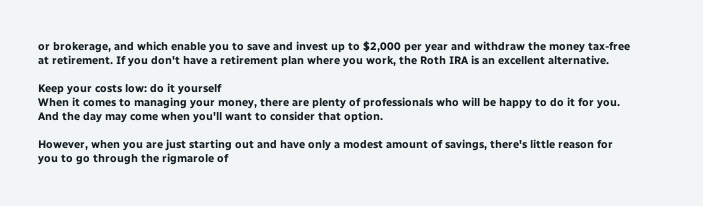or brokerage, and which enable you to save and invest up to $2,000 per year and withdraw the money tax-free at retirement. If you don't have a retirement plan where you work, the Roth IRA is an excellent alternative.

Keep your costs low: do it yourself
When it comes to managing your money, there are plenty of professionals who will be happy to do it for you. And the day may come when you'll want to consider that option.

However, when you are just starting out and have only a modest amount of savings, there's little reason for you to go through the rigmarole of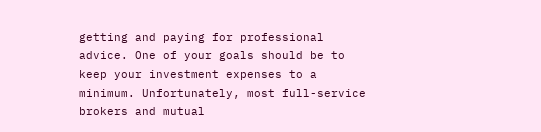getting and paying for professional advice. One of your goals should be to keep your investment expenses to a minimum. Unfortunately, most full-service brokers and mutual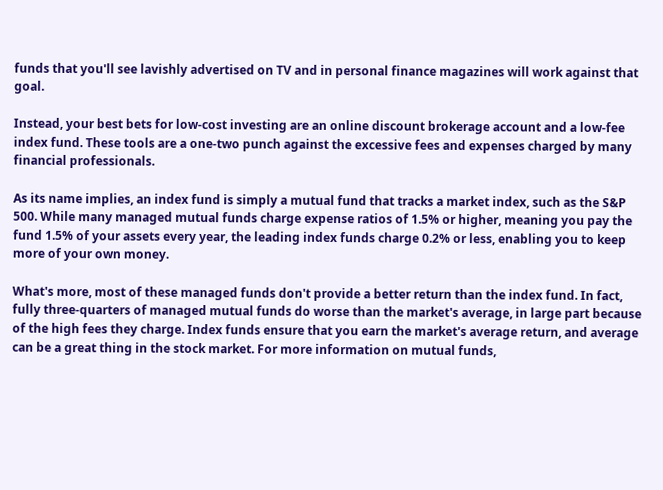funds that you'll see lavishly advertised on TV and in personal finance magazines will work against that goal.

Instead, your best bets for low-cost investing are an online discount brokerage account and a low-fee index fund. These tools are a one-two punch against the excessive fees and expenses charged by many financial professionals.

As its name implies, an index fund is simply a mutual fund that tracks a market index, such as the S&P 500. While many managed mutual funds charge expense ratios of 1.5% or higher, meaning you pay the fund 1.5% of your assets every year, the leading index funds charge 0.2% or less, enabling you to keep more of your own money.

What's more, most of these managed funds don't provide a better return than the index fund. In fact, fully three-quarters of managed mutual funds do worse than the market's average, in large part because of the high fees they charge. Index funds ensure that you earn the market's average return, and average can be a great thing in the stock market. For more information on mutual funds,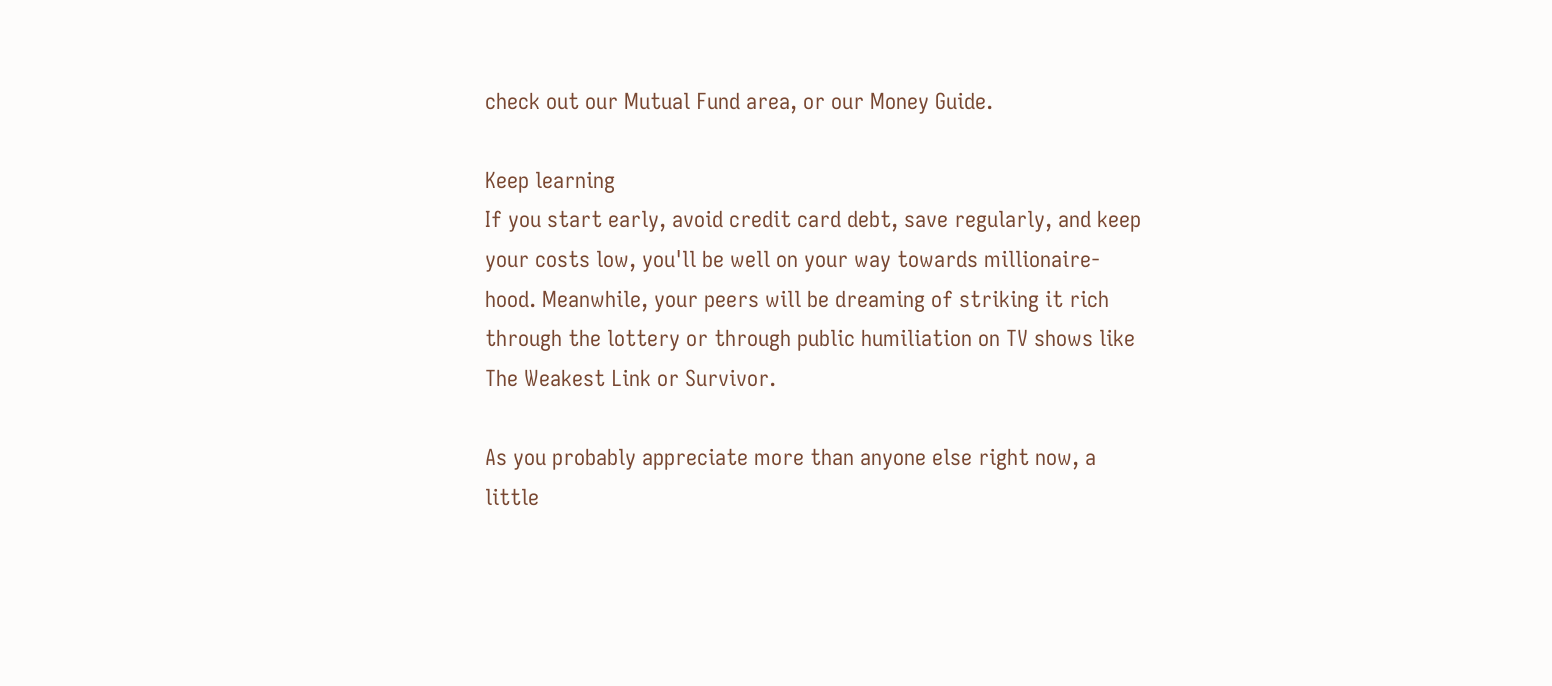check out our Mutual Fund area, or our Money Guide.

Keep learning
If you start early, avoid credit card debt, save regularly, and keep your costs low, you'll be well on your way towards millionaire-hood. Meanwhile, your peers will be dreaming of striking it rich through the lottery or through public humiliation on TV shows like The Weakest Link or Survivor.

As you probably appreciate more than anyone else right now, a little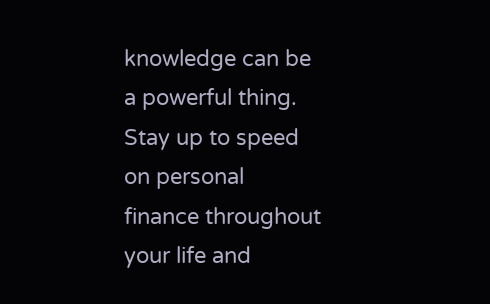knowledge can be a powerful thing. Stay up to speed on personal finance throughout your life and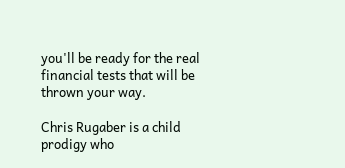you'll be ready for the real financial tests that will be thrown your way.

Chris Rugaber is a child prodigy who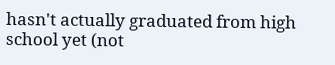hasn't actually graduated from high school yet (not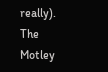really). The Motley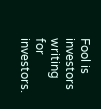Fool is investors writing for investors.